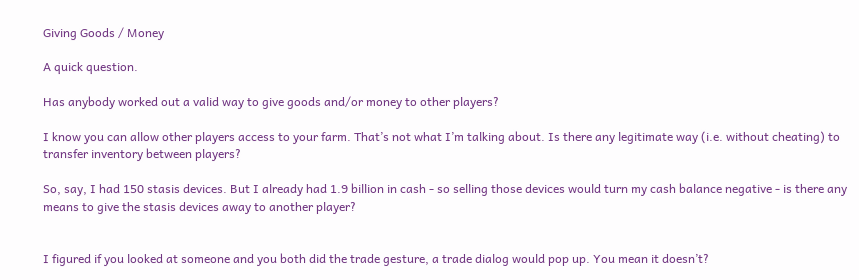Giving Goods / Money

A quick question.

Has anybody worked out a valid way to give goods and/or money to other players?

I know you can allow other players access to your farm. That’s not what I’m talking about. Is there any legitimate way (i.e. without cheating) to transfer inventory between players?

So, say, I had 150 stasis devices. But I already had 1.9 billion in cash - so selling those devices would turn my cash balance negative - is there any means to give the stasis devices away to another player?


I figured if you looked at someone and you both did the trade gesture, a trade dialog would pop up. You mean it doesn’t?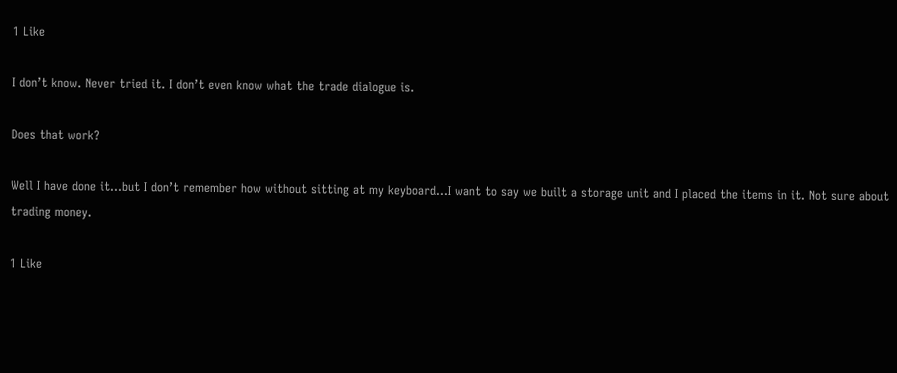1 Like

I don’t know. Never tried it. I don’t even know what the trade dialogue is.

Does that work?

Well I have done it…but I don’t remember how without sitting at my keyboard…I want to say we built a storage unit and I placed the items in it. Not sure about trading money.

1 Like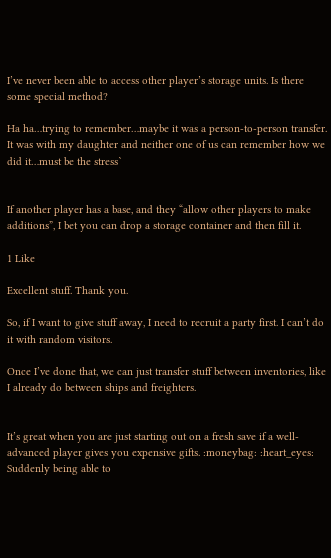I’ve never been able to access other player’s storage units. Is there some special method?

Ha ha…trying to remember…maybe it was a person-to-person transfer. It was with my daughter and neither one of us can remember how we did it…must be the stress`


If another player has a base, and they “allow other players to make additions”, I bet you can drop a storage container and then fill it.

1 Like

Excellent stuff. Thank you.

So, if I want to give stuff away, I need to recruit a party first. I can’t do it with random visitors.

Once I’ve done that, we can just transfer stuff between inventories, like I already do between ships and freighters.


It’s great when you are just starting out on a fresh save if a well-advanced player gives you expensive gifts. :moneybag: :heart_eyes:
Suddenly being able to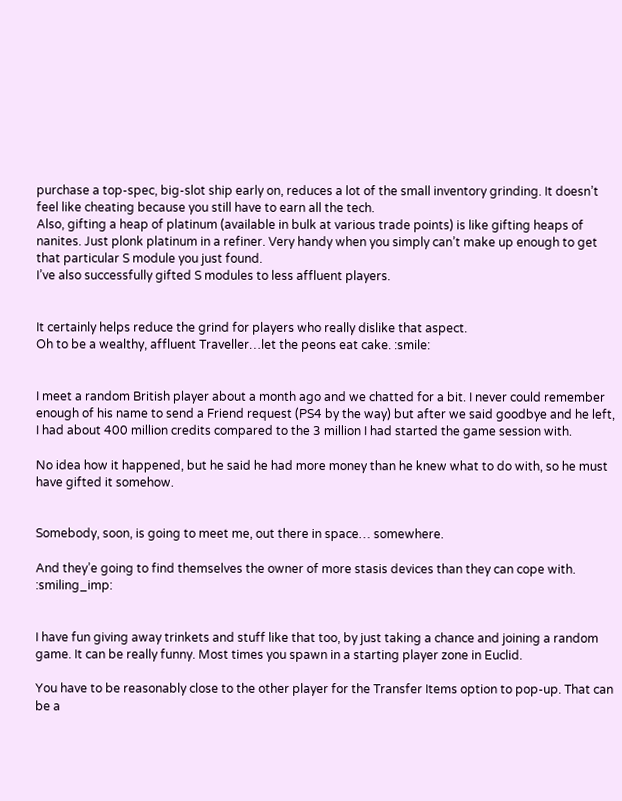purchase a top-spec, big-slot ship early on, reduces a lot of the small inventory grinding. It doesn’t feel like cheating because you still have to earn all the tech.
Also, gifting a heap of platinum (available in bulk at various trade points) is like gifting heaps of nanites. Just plonk platinum in a refiner. Very handy when you simply can’t make up enough to get that particular S module you just found.
I’ve also successfully gifted S modules to less affluent players.


It certainly helps reduce the grind for players who really dislike that aspect.
Oh to be a wealthy, affluent Traveller…let the peons eat cake. :smile:


I meet a random British player about a month ago and we chatted for a bit. I never could remember enough of his name to send a Friend request (PS4 by the way) but after we said goodbye and he left, I had about 400 million credits compared to the 3 million I had started the game session with.

No idea how it happened, but he said he had more money than he knew what to do with, so he must have gifted it somehow.


Somebody, soon, is going to meet me, out there in space… somewhere.

And they’e going to find themselves the owner of more stasis devices than they can cope with. :smiling_imp:


I have fun giving away trinkets and stuff like that too, by just taking a chance and joining a random game. It can be really funny. Most times you spawn in a starting player zone in Euclid.

You have to be reasonably close to the other player for the Transfer Items option to pop-up. That can be a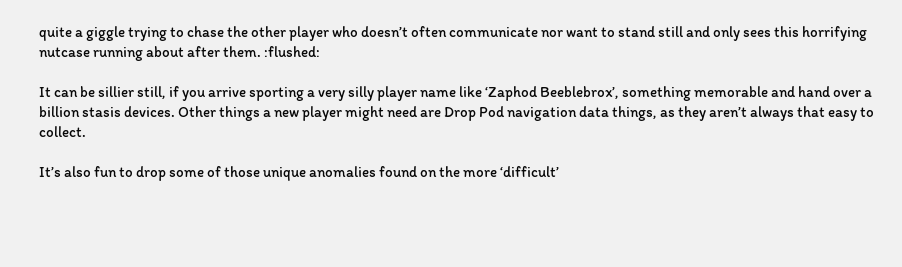quite a giggle trying to chase the other player who doesn’t often communicate nor want to stand still and only sees this horrifying nutcase running about after them. :flushed:

It can be sillier still, if you arrive sporting a very silly player name like ‘Zaphod Beeblebrox’, something memorable and hand over a billion stasis devices. Other things a new player might need are Drop Pod navigation data things, as they aren’t always that easy to collect.

It’s also fun to drop some of those unique anomalies found on the more ‘difficult’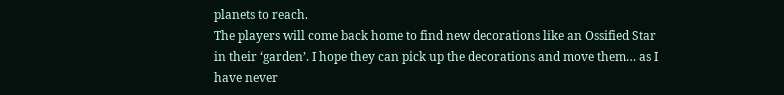planets to reach.
The players will come back home to find new decorations like an Ossified Star in their ‘garden’. I hope they can pick up the decorations and move them… as I have never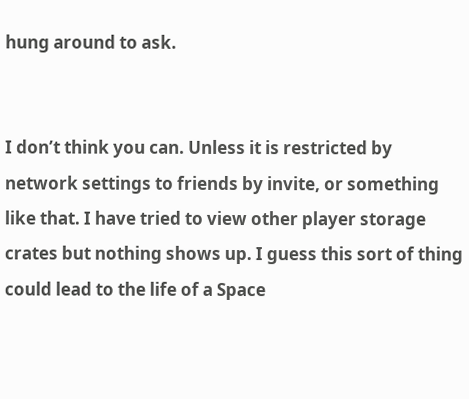hung around to ask.


I don’t think you can. Unless it is restricted by network settings to friends by invite, or something like that. I have tried to view other player storage crates but nothing shows up. I guess this sort of thing could lead to the life of a Space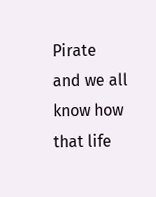Pirate and we all know how that life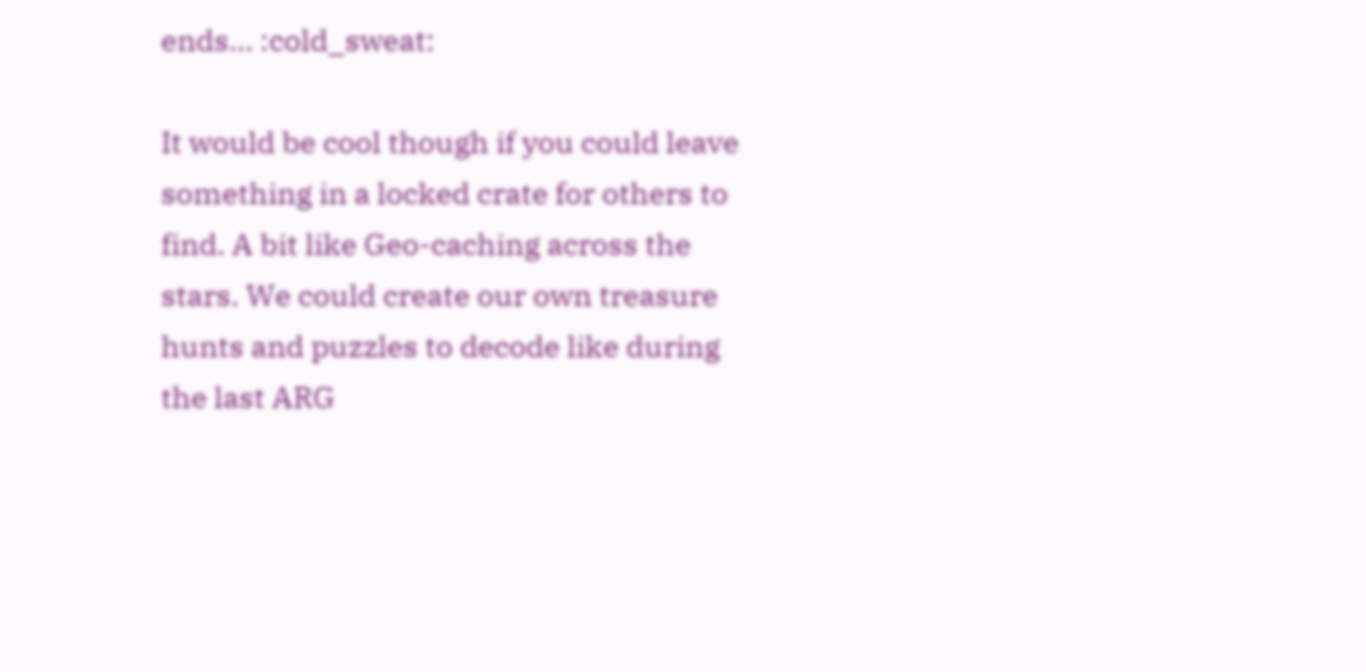ends… :cold_sweat:

It would be cool though if you could leave something in a locked crate for others to find. A bit like Geo-caching across the stars. We could create our own treasure hunts and puzzles to decode like during the last ARG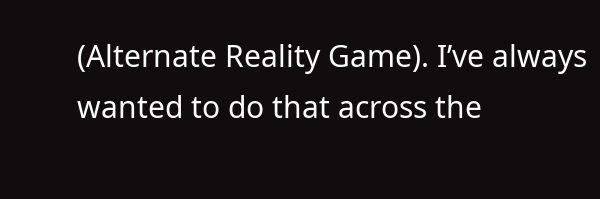(Alternate Reality Game). I’ve always wanted to do that across the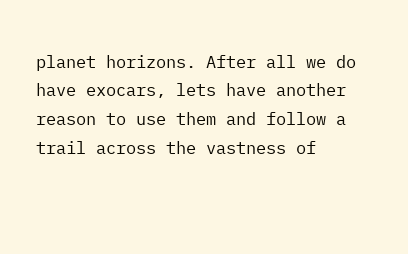planet horizons. After all we do have exocars, lets have another reason to use them and follow a trail across the vastness of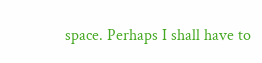space. Perhaps I shall have to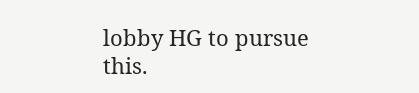lobby HG to pursue this.